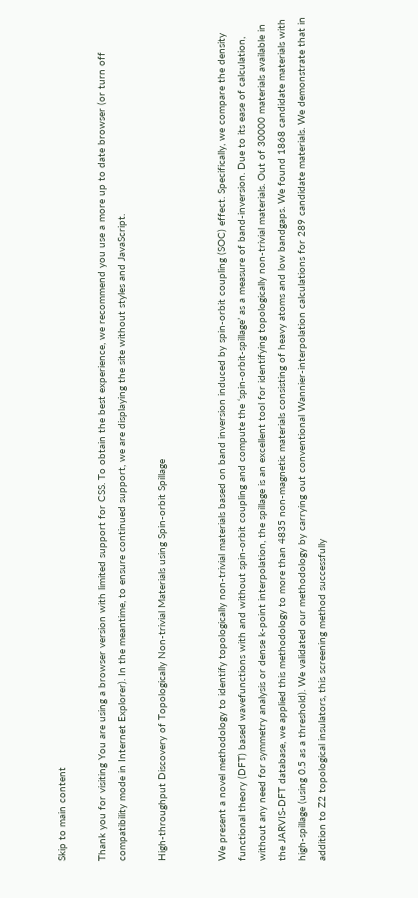Skip to main content

Thank you for visiting You are using a browser version with limited support for CSS. To obtain the best experience, we recommend you use a more up to date browser (or turn off compatibility mode in Internet Explorer). In the meantime, to ensure continued support, we are displaying the site without styles and JavaScript.

High-throughput Discovery of Topologically Non-trivial Materials using Spin-orbit Spillage


We present a novel methodology to identify topologically non-trivial materials based on band inversion induced by spin-orbit coupling (SOC) effect. Specifically, we compare the density functional theory (DFT) based wavefunctions with and without spin-orbit coupling and compute the ‘spin-orbit-spillage’ as a measure of band-inversion. Due to its ease of calculation, without any need for symmetry analysis or dense k-point interpolation, the spillage is an excellent tool for identifying topologically non-trivial materials. Out of 30000 materials available in the JARVIS-DFT database, we applied this methodology to more than 4835 non-magnetic materials consisting of heavy atoms and low bandgaps. We found 1868 candidate materials with high-spillage (using 0.5 as a threshold). We validated our methodology by carrying out conventional Wannier-interpolation calculations for 289 candidate materials. We demonstrate that in addition to Z2 topological insulators, this screening method successfully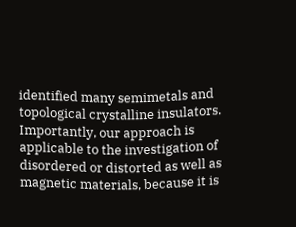identified many semimetals and topological crystalline insulators. Importantly, our approach is applicable to the investigation of disordered or distorted as well as magnetic materials, because it is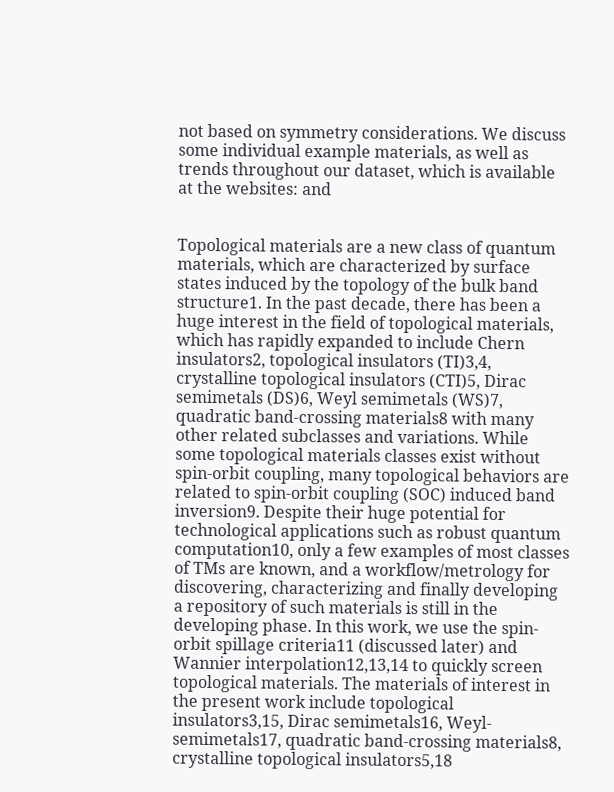not based on symmetry considerations. We discuss some individual example materials, as well as trends throughout our dataset, which is available at the websites: and


Topological materials are a new class of quantum materials, which are characterized by surface states induced by the topology of the bulk band structure1. In the past decade, there has been a huge interest in the field of topological materials, which has rapidly expanded to include Chern insulators2, topological insulators (TI)3,4, crystalline topological insulators (CTI)5, Dirac semimetals (DS)6, Weyl semimetals (WS)7, quadratic band-crossing materials8 with many other related subclasses and variations. While some topological materials classes exist without spin-orbit coupling, many topological behaviors are related to spin-orbit coupling (SOC) induced band inversion9. Despite their huge potential for technological applications such as robust quantum computation10, only a few examples of most classes of TMs are known, and a workflow/metrology for discovering, characterizing and finally developing a repository of such materials is still in the developing phase. In this work, we use the spin-orbit spillage criteria11 (discussed later) and Wannier interpolation12,13,14 to quickly screen topological materials. The materials of interest in the present work include topological insulators3,15, Dirac semimetals16, Weyl-semimetals17, quadratic band-crossing materials8, crystalline topological insulators5,18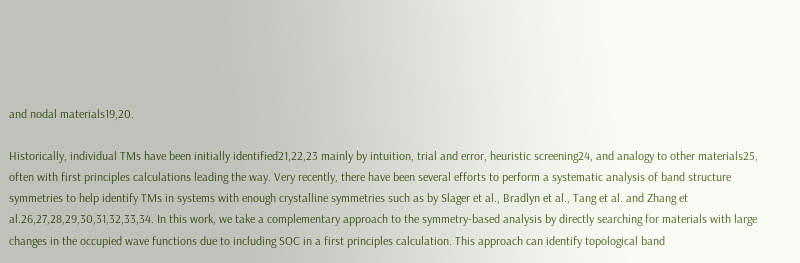and nodal materials19,20.

Historically, individual TMs have been initially identified21,22,23 mainly by intuition, trial and error, heuristic screening24, and analogy to other materials25, often with first principles calculations leading the way. Very recently, there have been several efforts to perform a systematic analysis of band structure symmetries to help identify TMs in systems with enough crystalline symmetries such as by Slager et al., Bradlyn et al., Tang et al. and Zhang et al.26,27,28,29,30,31,32,33,34. In this work, we take a complementary approach to the symmetry-based analysis by directly searching for materials with large changes in the occupied wave functions due to including SOC in a first principles calculation. This approach can identify topological band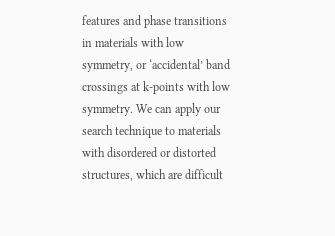features and phase transitions in materials with low symmetry, or ‘accidental’ band crossings at k-points with low symmetry. We can apply our search technique to materials with disordered or distorted structures, which are difficult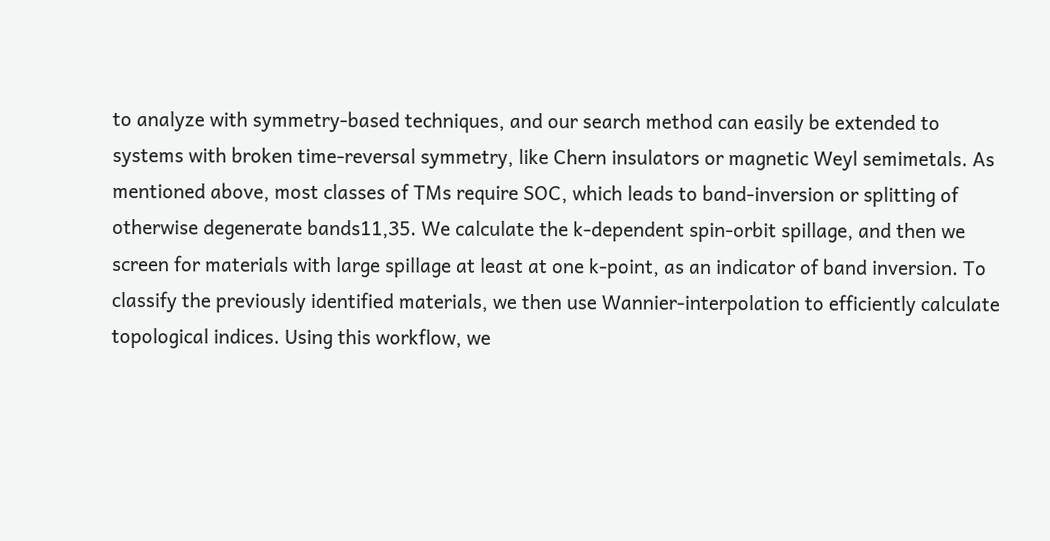to analyze with symmetry-based techniques, and our search method can easily be extended to systems with broken time-reversal symmetry, like Chern insulators or magnetic Weyl semimetals. As mentioned above, most classes of TMs require SOC, which leads to band-inversion or splitting of otherwise degenerate bands11,35. We calculate the k-dependent spin-orbit spillage, and then we screen for materials with large spillage at least at one k-point, as an indicator of band inversion. To classify the previously identified materials, we then use Wannier-interpolation to efficiently calculate topological indices. Using this workflow, we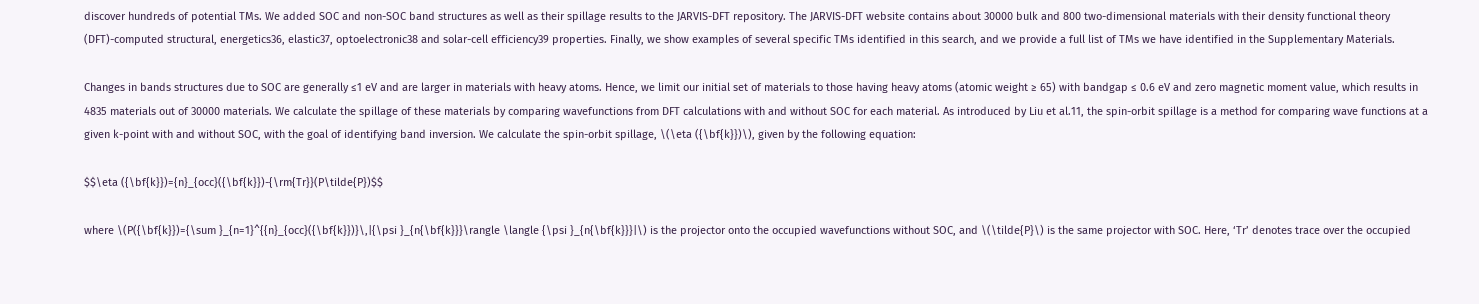discover hundreds of potential TMs. We added SOC and non-SOC band structures as well as their spillage results to the JARVIS-DFT repository. The JARVIS-DFT website contains about 30000 bulk and 800 two-dimensional materials with their density functional theory (DFT)-computed structural, energetics36, elastic37, optoelectronic38 and solar-cell efficiency39 properties. Finally, we show examples of several specific TMs identified in this search, and we provide a full list of TMs we have identified in the Supplementary Materials.

Changes in bands structures due to SOC are generally ≤1 eV and are larger in materials with heavy atoms. Hence, we limit our initial set of materials to those having heavy atoms (atomic weight ≥ 65) with bandgap ≤ 0.6 eV and zero magnetic moment value, which results in 4835 materials out of 30000 materials. We calculate the spillage of these materials by comparing wavefunctions from DFT calculations with and without SOC for each material. As introduced by Liu et al.11, the spin-orbit spillage is a method for comparing wave functions at a given k-point with and without SOC, with the goal of identifying band inversion. We calculate the spin-orbit spillage, \(\eta ({\bf{k}})\), given by the following equation:

$$\eta ({\bf{k}})={n}_{occ}({\bf{k}})-{\rm{Tr}}(P\tilde{P})$$

where \(P({\bf{k}})={\sum }_{n=1}^{{n}_{occ}({\bf{k}})}\,|{\psi }_{n{\bf{k}}}\rangle \langle {\psi }_{n{\bf{k}}}|\) is the projector onto the occupied wavefunctions without SOC, and \(\tilde{P}\) is the same projector with SOC. Here, ‘Tr’ denotes trace over the occupied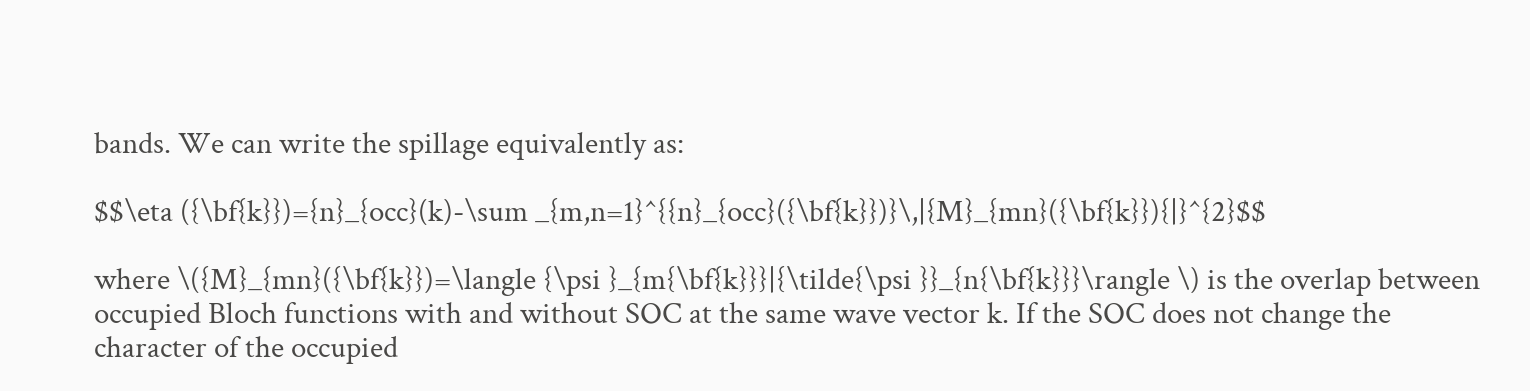bands. We can write the spillage equivalently as:

$$\eta ({\bf{k}})={n}_{occ}(k)-\sum _{m,n=1}^{{n}_{occ}({\bf{k}})}\,|{M}_{mn}({\bf{k}}){|}^{2}$$

where \({M}_{mn}({\bf{k}})=\langle {\psi }_{m{\bf{k}}}|{\tilde{\psi }}_{n{\bf{k}}}\rangle \) is the overlap between occupied Bloch functions with and without SOC at the same wave vector k. If the SOC does not change the character of the occupied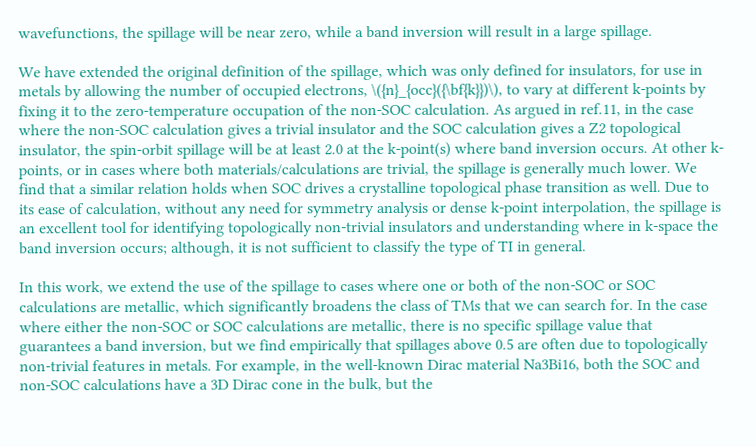wavefunctions, the spillage will be near zero, while a band inversion will result in a large spillage.

We have extended the original definition of the spillage, which was only defined for insulators, for use in metals by allowing the number of occupied electrons, \({n}_{occ}({\bf{k}})\), to vary at different k-points by fixing it to the zero-temperature occupation of the non-SOC calculation. As argued in ref.11, in the case where the non-SOC calculation gives a trivial insulator and the SOC calculation gives a Z2 topological insulator, the spin-orbit spillage will be at least 2.0 at the k-point(s) where band inversion occurs. At other k-points, or in cases where both materials/calculations are trivial, the spillage is generally much lower. We find that a similar relation holds when SOC drives a crystalline topological phase transition as well. Due to its ease of calculation, without any need for symmetry analysis or dense k-point interpolation, the spillage is an excellent tool for identifying topologically non-trivial insulators and understanding where in k-space the band inversion occurs; although, it is not sufficient to classify the type of TI in general.

In this work, we extend the use of the spillage to cases where one or both of the non-SOC or SOC calculations are metallic, which significantly broadens the class of TMs that we can search for. In the case where either the non-SOC or SOC calculations are metallic, there is no specific spillage value that guarantees a band inversion, but we find empirically that spillages above 0.5 are often due to topologically non-trivial features in metals. For example, in the well-known Dirac material Na3Bi16, both the SOC and non-SOC calculations have a 3D Dirac cone in the bulk, but the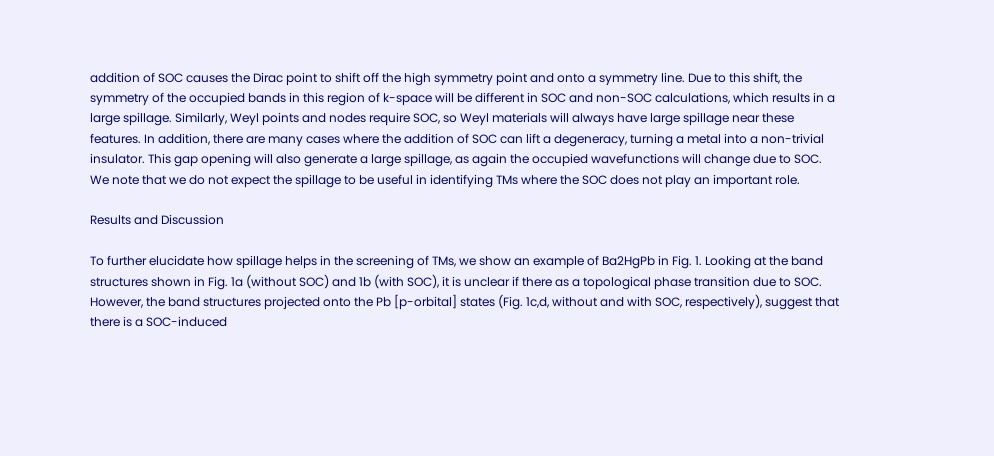addition of SOC causes the Dirac point to shift off the high symmetry point and onto a symmetry line. Due to this shift, the symmetry of the occupied bands in this region of k-space will be different in SOC and non-SOC calculations, which results in a large spillage. Similarly, Weyl points and nodes require SOC, so Weyl materials will always have large spillage near these features. In addition, there are many cases where the addition of SOC can lift a degeneracy, turning a metal into a non-trivial insulator. This gap opening will also generate a large spillage, as again the occupied wavefunctions will change due to SOC. We note that we do not expect the spillage to be useful in identifying TMs where the SOC does not play an important role.

Results and Discussion

To further elucidate how spillage helps in the screening of TMs, we show an example of Ba2HgPb in Fig. 1. Looking at the band structures shown in Fig. 1a (without SOC) and 1b (with SOC), it is unclear if there as a topological phase transition due to SOC. However, the band structures projected onto the Pb [p-orbital] states (Fig. 1c,d, without and with SOC, respectively), suggest that there is a SOC-induced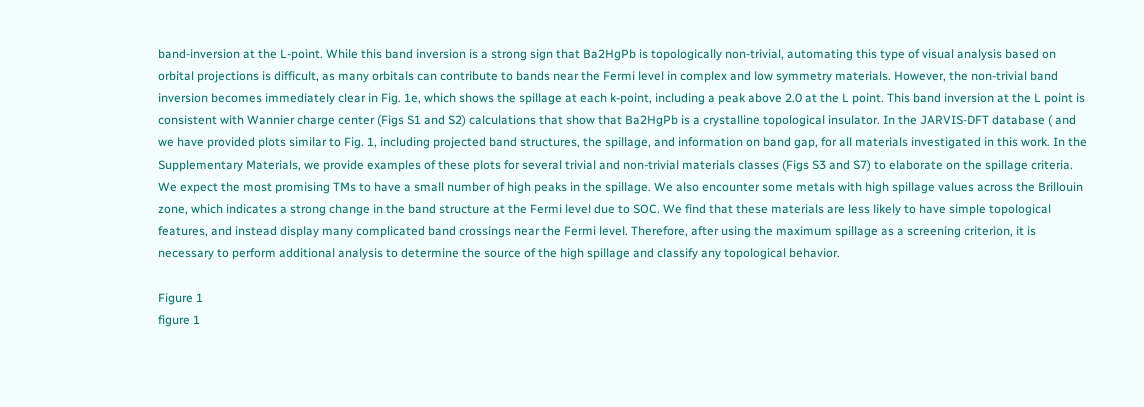band-inversion at the L-point. While this band inversion is a strong sign that Ba2HgPb is topologically non-trivial, automating this type of visual analysis based on orbital projections is difficult, as many orbitals can contribute to bands near the Fermi level in complex and low symmetry materials. However, the non-trivial band inversion becomes immediately clear in Fig. 1e, which shows the spillage at each k-point, including a peak above 2.0 at the L point. This band inversion at the L point is consistent with Wannier charge center (Figs S1 and S2) calculations that show that Ba2HgPb is a crystalline topological insulator. In the JARVIS-DFT database ( and we have provided plots similar to Fig. 1, including projected band structures, the spillage, and information on band gap, for all materials investigated in this work. In the Supplementary Materials, we provide examples of these plots for several trivial and non-trivial materials classes (Figs S3 and S7) to elaborate on the spillage criteria. We expect the most promising TMs to have a small number of high peaks in the spillage. We also encounter some metals with high spillage values across the Brillouin zone, which indicates a strong change in the band structure at the Fermi level due to SOC. We find that these materials are less likely to have simple topological features, and instead display many complicated band crossings near the Fermi level. Therefore, after using the maximum spillage as a screening criterion, it is necessary to perform additional analysis to determine the source of the high spillage and classify any topological behavior.

Figure 1
figure 1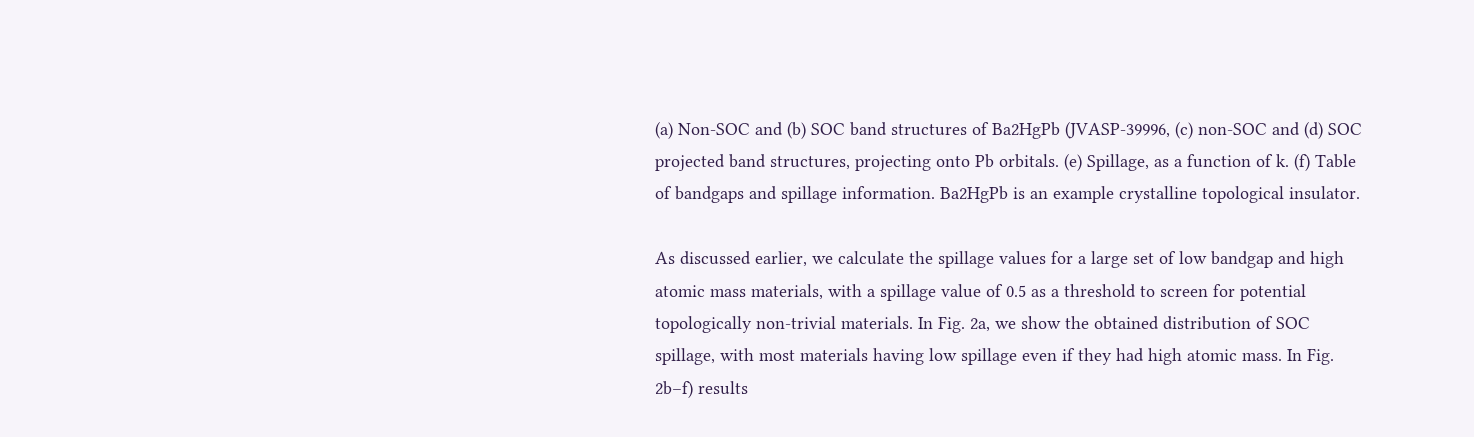(a) Non-SOC and (b) SOC band structures of Ba2HgPb (JVASP-39996, (c) non-SOC and (d) SOC projected band structures, projecting onto Pb orbitals. (e) Spillage, as a function of k. (f) Table of bandgaps and spillage information. Ba2HgPb is an example crystalline topological insulator.

As discussed earlier, we calculate the spillage values for a large set of low bandgap and high atomic mass materials, with a spillage value of 0.5 as a threshold to screen for potential topologically non-trivial materials. In Fig. 2a, we show the obtained distribution of SOC spillage, with most materials having low spillage even if they had high atomic mass. In Fig. 2b–f) results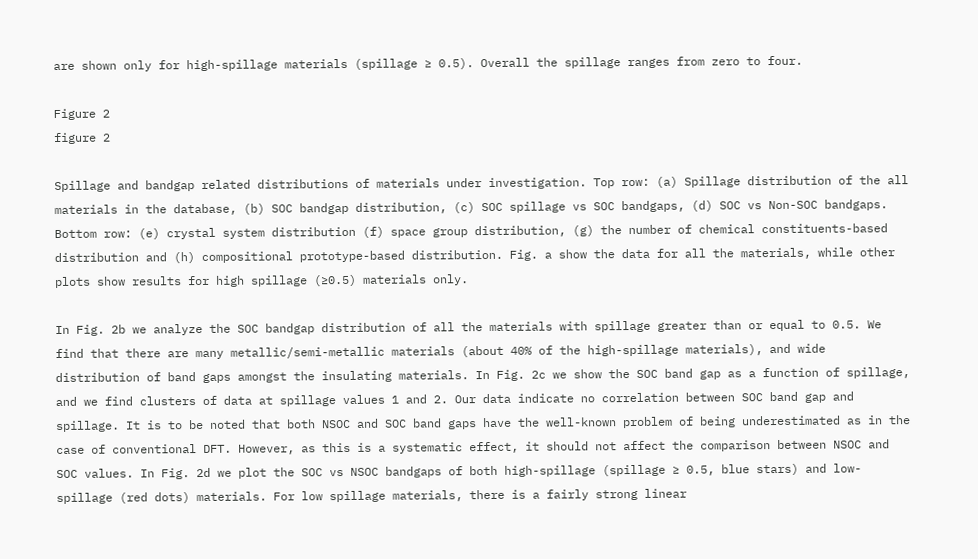are shown only for high-spillage materials (spillage ≥ 0.5). Overall the spillage ranges from zero to four.

Figure 2
figure 2

Spillage and bandgap related distributions of materials under investigation. Top row: (a) Spillage distribution of the all materials in the database, (b) SOC bandgap distribution, (c) SOC spillage vs SOC bandgaps, (d) SOC vs Non-SOC bandgaps. Bottom row: (e) crystal system distribution (f) space group distribution, (g) the number of chemical constituents-based distribution and (h) compositional prototype-based distribution. Fig. a show the data for all the materials, while other plots show results for high spillage (≥0.5) materials only.

In Fig. 2b we analyze the SOC bandgap distribution of all the materials with spillage greater than or equal to 0.5. We find that there are many metallic/semi-metallic materials (about 40% of the high-spillage materials), and wide distribution of band gaps amongst the insulating materials. In Fig. 2c we show the SOC band gap as a function of spillage, and we find clusters of data at spillage values 1 and 2. Our data indicate no correlation between SOC band gap and spillage. It is to be noted that both NSOC and SOC band gaps have the well-known problem of being underestimated as in the case of conventional DFT. However, as this is a systematic effect, it should not affect the comparison between NSOC and SOC values. In Fig. 2d we plot the SOC vs NSOC bandgaps of both high-spillage (spillage ≥ 0.5, blue stars) and low-spillage (red dots) materials. For low spillage materials, there is a fairly strong linear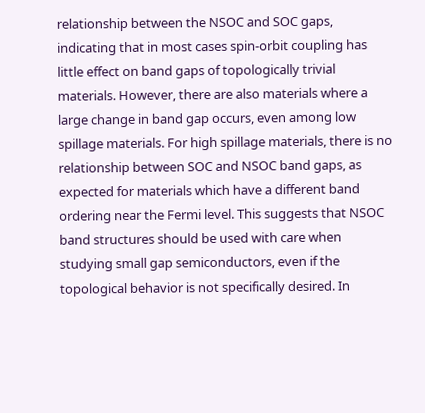relationship between the NSOC and SOC gaps, indicating that in most cases spin-orbit coupling has little effect on band gaps of topologically trivial materials. However, there are also materials where a large change in band gap occurs, even among low spillage materials. For high spillage materials, there is no relationship between SOC and NSOC band gaps, as expected for materials which have a different band ordering near the Fermi level. This suggests that NSOC band structures should be used with care when studying small gap semiconductors, even if the topological behavior is not specifically desired. In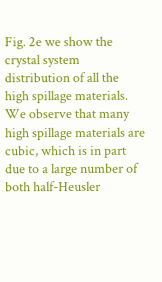Fig. 2e we show the crystal system distribution of all the high spillage materials. We observe that many high spillage materials are cubic, which is in part due to a large number of both half-Heusler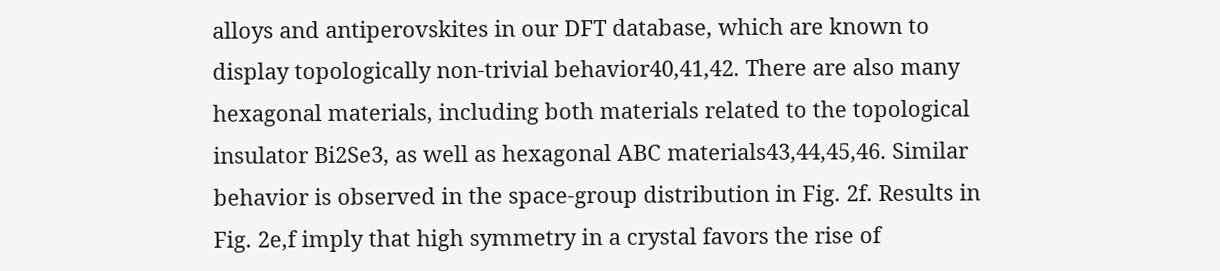alloys and antiperovskites in our DFT database, which are known to display topologically non-trivial behavior40,41,42. There are also many hexagonal materials, including both materials related to the topological insulator Bi2Se3, as well as hexagonal ABC materials43,44,45,46. Similar behavior is observed in the space-group distribution in Fig. 2f. Results in Fig. 2e,f imply that high symmetry in a crystal favors the rise of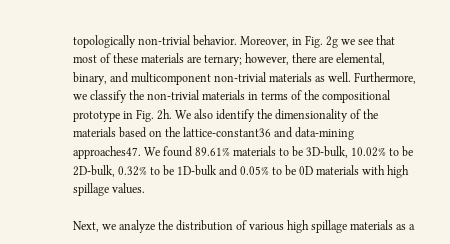topologically non-trivial behavior. Moreover, in Fig. 2g we see that most of these materials are ternary; however, there are elemental, binary, and multicomponent non-trivial materials as well. Furthermore, we classify the non-trivial materials in terms of the compositional prototype in Fig. 2h. We also identify the dimensionality of the materials based on the lattice-constant36 and data-mining approaches47. We found 89.61% materials to be 3D-bulk, 10.02% to be 2D-bulk, 0.32% to be 1D-bulk and 0.05% to be 0D materials with high spillage values.

Next, we analyze the distribution of various high spillage materials as a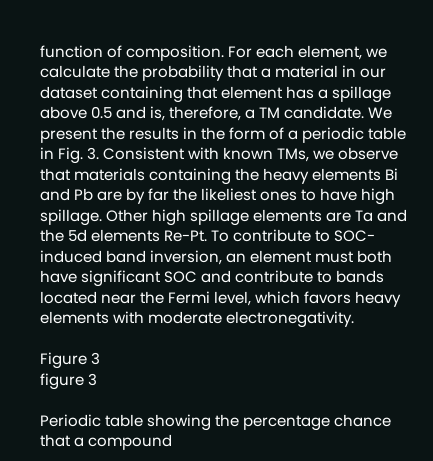function of composition. For each element, we calculate the probability that a material in our dataset containing that element has a spillage above 0.5 and is, therefore, a TM candidate. We present the results in the form of a periodic table in Fig. 3. Consistent with known TMs, we observe that materials containing the heavy elements Bi and Pb are by far the likeliest ones to have high spillage. Other high spillage elements are Ta and the 5d elements Re-Pt. To contribute to SOC-induced band inversion, an element must both have significant SOC and contribute to bands located near the Fermi level, which favors heavy elements with moderate electronegativity.

Figure 3
figure 3

Periodic table showing the percentage chance that a compound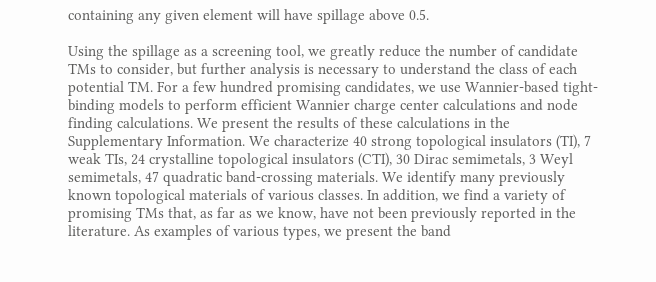containing any given element will have spillage above 0.5.

Using the spillage as a screening tool, we greatly reduce the number of candidate TMs to consider, but further analysis is necessary to understand the class of each potential TM. For a few hundred promising candidates, we use Wannier-based tight-binding models to perform efficient Wannier charge center calculations and node finding calculations. We present the results of these calculations in the Supplementary Information. We characterize 40 strong topological insulators (TI), 7 weak TIs, 24 crystalline topological insulators (CTI), 30 Dirac semimetals, 3 Weyl semimetals, 47 quadratic band-crossing materials. We identify many previously known topological materials of various classes. In addition, we find a variety of promising TMs that, as far as we know, have not been previously reported in the literature. As examples of various types, we present the band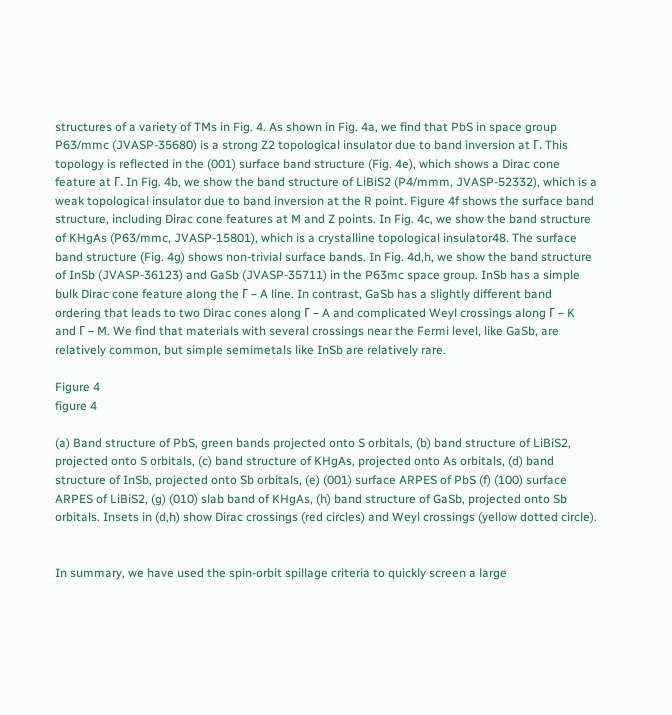structures of a variety of TMs in Fig. 4. As shown in Fig. 4a, we find that PbS in space group P63/mmc (JVASP-35680) is a strong Z2 topological insulator due to band inversion at Γ. This topology is reflected in the (001) surface band structure (Fig. 4e), which shows a Dirac cone feature at Γ. In Fig. 4b, we show the band structure of LiBiS2 (P4/mmm, JVASP-52332), which is a weak topological insulator due to band inversion at the R point. Figure 4f shows the surface band structure, including Dirac cone features at M and Z points. In Fig. 4c, we show the band structure of KHgAs (P63/mmc, JVASP-15801), which is a crystalline topological insulator48. The surface band structure (Fig. 4g) shows non-trivial surface bands. In Fig. 4d,h, we show the band structure of InSb (JVASP-36123) and GaSb (JVASP-35711) in the P63mc space group. InSb has a simple bulk Dirac cone feature along the Γ – A line. In contrast, GaSb has a slightly different band ordering that leads to two Dirac cones along Γ – A and complicated Weyl crossings along Γ – K and Γ – M. We find that materials with several crossings near the Fermi level, like GaSb, are relatively common, but simple semimetals like InSb are relatively rare.

Figure 4
figure 4

(a) Band structure of PbS, green bands projected onto S orbitals, (b) band structure of LiBiS2, projected onto S orbitals, (c) band structure of KHgAs, projected onto As orbitals, (d) band structure of InSb, projected onto Sb orbitals, (e) (001) surface ARPES of PbS (f) (100) surface ARPES of LiBiS2, (g) (010) slab band of KHgAs, (h) band structure of GaSb, projected onto Sb orbitals. Insets in (d,h) show Dirac crossings (red circles) and Weyl crossings (yellow dotted circle).


In summary, we have used the spin-orbit spillage criteria to quickly screen a large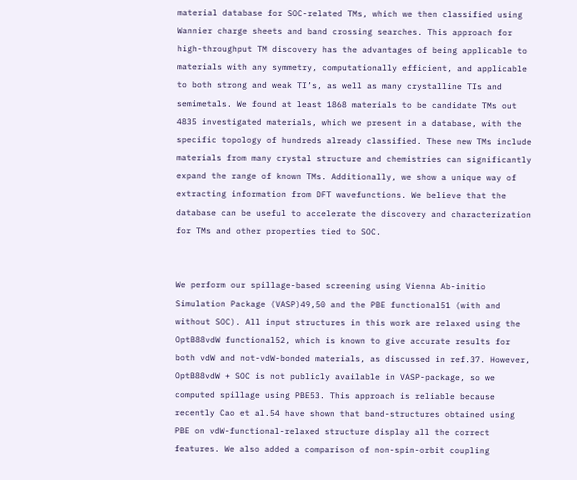material database for SOC-related TMs, which we then classified using Wannier charge sheets and band crossing searches. This approach for high-throughput TM discovery has the advantages of being applicable to materials with any symmetry, computationally efficient, and applicable to both strong and weak TI’s, as well as many crystalline TIs and semimetals. We found at least 1868 materials to be candidate TMs out 4835 investigated materials, which we present in a database, with the specific topology of hundreds already classified. These new TMs include materials from many crystal structure and chemistries can significantly expand the range of known TMs. Additionally, we show a unique way of extracting information from DFT wavefunctions. We believe that the database can be useful to accelerate the discovery and characterization for TMs and other properties tied to SOC.


We perform our spillage-based screening using Vienna Ab-initio Simulation Package (VASP)49,50 and the PBE functional51 (with and without SOC). All input structures in this work are relaxed using the OptB88vdW functional52, which is known to give accurate results for both vdW and not-vdW-bonded materials, as discussed in ref.37. However, OptB88vdW + SOC is not publicly available in VASP-package, so we computed spillage using PBE53. This approach is reliable because recently Cao et al.54 have shown that band-structures obtained using PBE on vdW-functional-relaxed structure display all the correct features. We also added a comparison of non-spin-orbit coupling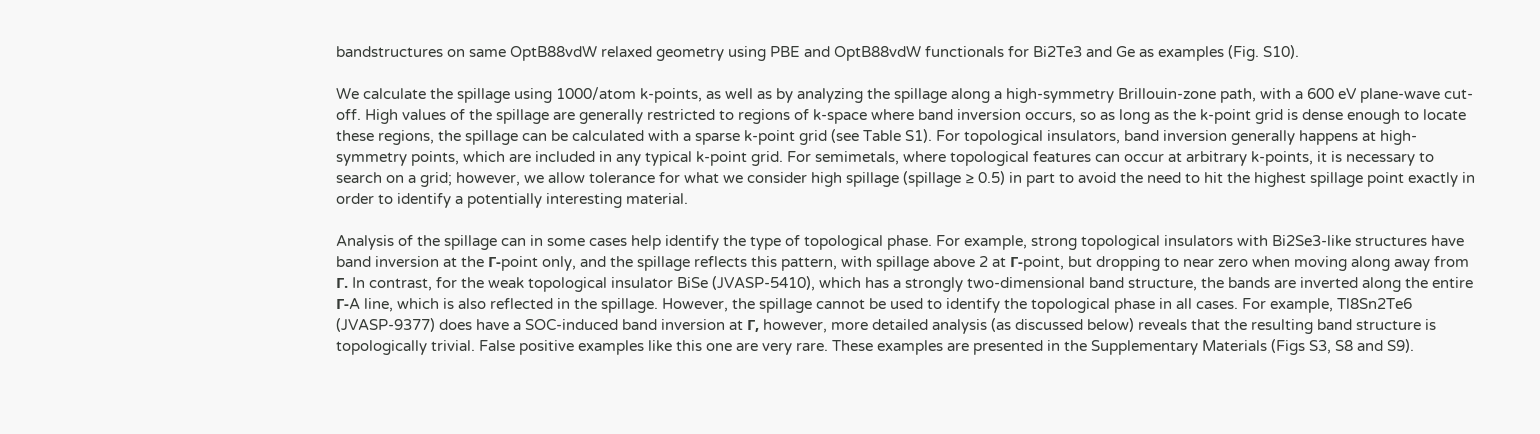bandstructures on same OptB88vdW relaxed geometry using PBE and OptB88vdW functionals for Bi2Te3 and Ge as examples (Fig. S10).

We calculate the spillage using 1000/atom k-points, as well as by analyzing the spillage along a high-symmetry Brillouin-zone path, with a 600 eV plane-wave cut-off. High values of the spillage are generally restricted to regions of k-space where band inversion occurs, so as long as the k-point grid is dense enough to locate these regions, the spillage can be calculated with a sparse k-point grid (see Table S1). For topological insulators, band inversion generally happens at high-symmetry points, which are included in any typical k-point grid. For semimetals, where topological features can occur at arbitrary k-points, it is necessary to search on a grid; however, we allow tolerance for what we consider high spillage (spillage ≥ 0.5) in part to avoid the need to hit the highest spillage point exactly in order to identify a potentially interesting material.

Analysis of the spillage can in some cases help identify the type of topological phase. For example, strong topological insulators with Bi2Se3-like structures have band inversion at the Г-point only, and the spillage reflects this pattern, with spillage above 2 at Г-point, but dropping to near zero when moving along away from Г. In contrast, for the weak topological insulator BiSe (JVASP-5410), which has a strongly two-dimensional band structure, the bands are inverted along the entire Г-A line, which is also reflected in the spillage. However, the spillage cannot be used to identify the topological phase in all cases. For example, Tl8Sn2Te6 (JVASP-9377) does have a SOC-induced band inversion at Г, however, more detailed analysis (as discussed below) reveals that the resulting band structure is topologically trivial. False positive examples like this one are very rare. These examples are presented in the Supplementary Materials (Figs S3, S8 and S9).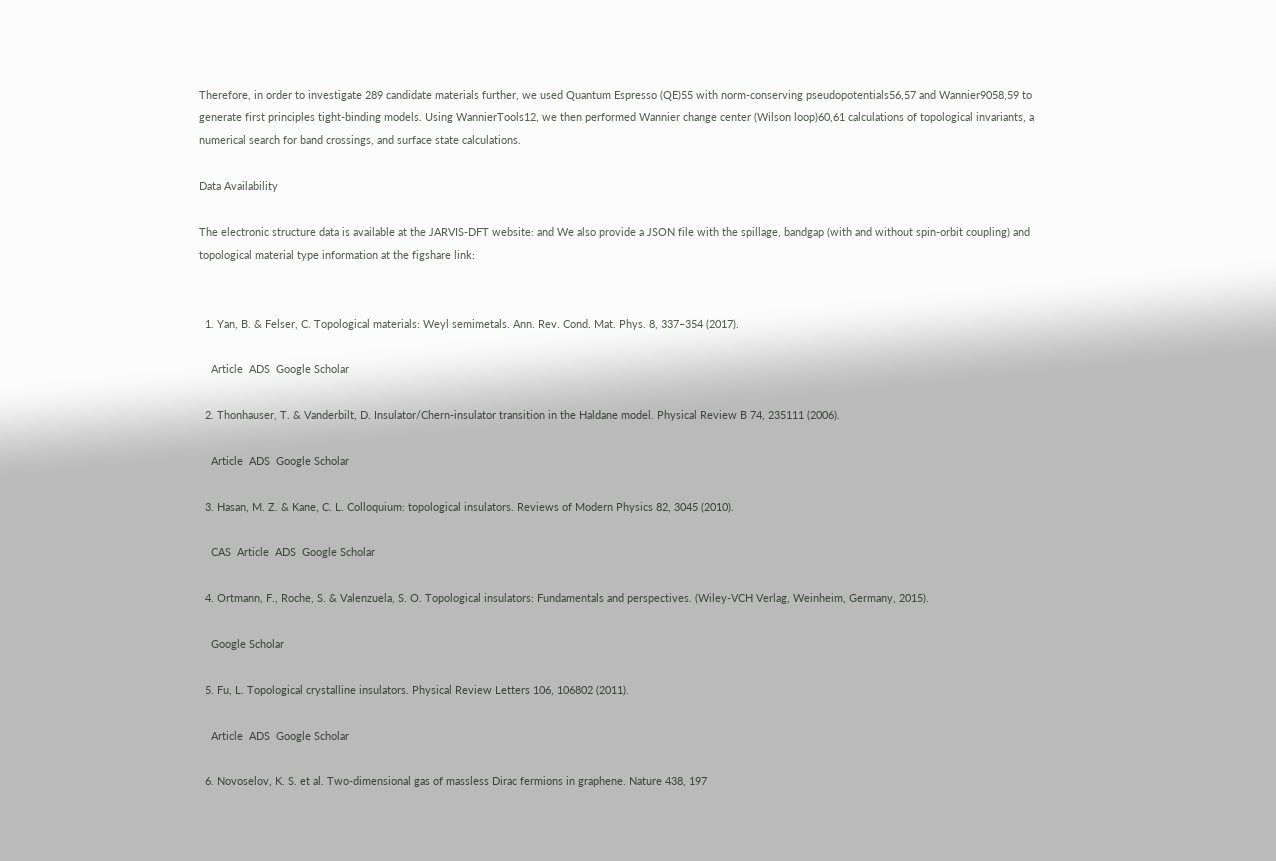Therefore, in order to investigate 289 candidate materials further, we used Quantum Espresso (QE)55 with norm-conserving pseudopotentials56,57 and Wannier9058,59 to generate first principles tight-binding models. Using WannierTools12, we then performed Wannier change center (Wilson loop)60,61 calculations of topological invariants, a numerical search for band crossings, and surface state calculations.

Data Availability

The electronic structure data is available at the JARVIS-DFT website: and We also provide a JSON file with the spillage, bandgap (with and without spin-orbit coupling) and topological material type information at the figshare link:


  1. Yan, B. & Felser, C. Topological materials: Weyl semimetals. Ann. Rev. Cond. Mat. Phys. 8, 337–354 (2017).

    Article  ADS  Google Scholar

  2. Thonhauser, T. & Vanderbilt, D. Insulator/Chern-insulator transition in the Haldane model. Physical Review B 74, 235111 (2006).

    Article  ADS  Google Scholar

  3. Hasan, M. Z. & Kane, C. L. Colloquium: topological insulators. Reviews of Modern Physics 82, 3045 (2010).

    CAS  Article  ADS  Google Scholar

  4. Ortmann, F., Roche, S. & Valenzuela, S. O. Topological insulators: Fundamentals and perspectives. (Wiley-VCH Verlag, Weinheim, Germany, 2015).

    Google Scholar

  5. Fu, L. Topological crystalline insulators. Physical Review Letters 106, 106802 (2011).

    Article  ADS  Google Scholar

  6. Novoselov, K. S. et al. Two-dimensional gas of massless Dirac fermions in graphene. Nature 438, 197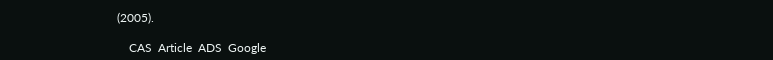(2005).

    CAS  Article  ADS  Google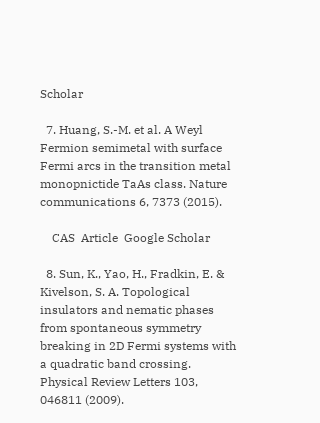Scholar

  7. Huang, S.-M. et al. A Weyl Fermion semimetal with surface Fermi arcs in the transition metal monopnictide TaAs class. Nature communications 6, 7373 (2015).

    CAS  Article  Google Scholar

  8. Sun, K., Yao, H., Fradkin, E. & Kivelson, S. A. Topological insulators and nematic phases from spontaneous symmetry breaking in 2D Fermi systems with a quadratic band crossing. Physical Review Letters 103, 046811 (2009).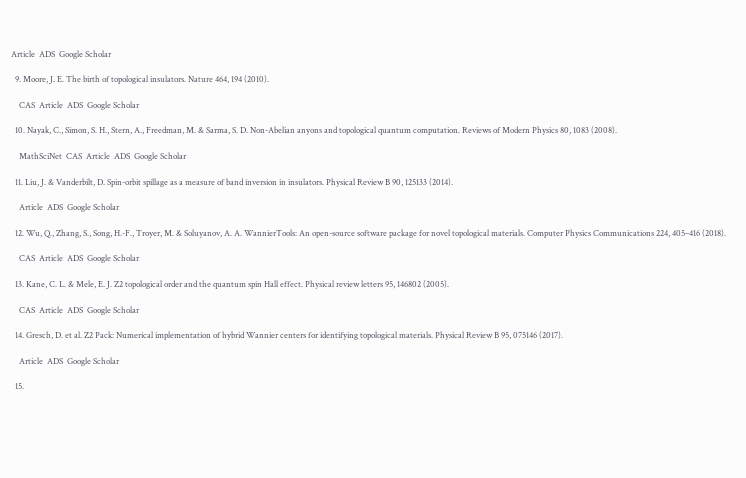Article  ADS  Google Scholar

  9. Moore, J. E. The birth of topological insulators. Nature 464, 194 (2010).

    CAS  Article  ADS  Google Scholar

  10. Nayak, C., Simon, S. H., Stern, A., Freedman, M. & Sarma, S. D. Non-Abelian anyons and topological quantum computation. Reviews of Modern Physics 80, 1083 (2008).

    MathSciNet  CAS  Article  ADS  Google Scholar

  11. Liu, J. & Vanderbilt, D. Spin-orbit spillage as a measure of band inversion in insulators. Physical Review B 90, 125133 (2014).

    Article  ADS  Google Scholar

  12. Wu, Q., Zhang, S., Song, H.-F., Troyer, M. & Soluyanov, A. A. WannierTools: An open-source software package for novel topological materials. Computer Physics Communications 224, 405–416 (2018).

    CAS  Article  ADS  Google Scholar

  13. Kane, C. L. & Mele, E. J. Z2 topological order and the quantum spin Hall effect. Physical review letters 95, 146802 (2005).

    CAS  Article  ADS  Google Scholar

  14. Gresch, D. et al. Z2 Pack: Numerical implementation of hybrid Wannier centers for identifying topological materials. Physical Review B 95, 075146 (2017).

    Article  ADS  Google Scholar

  15.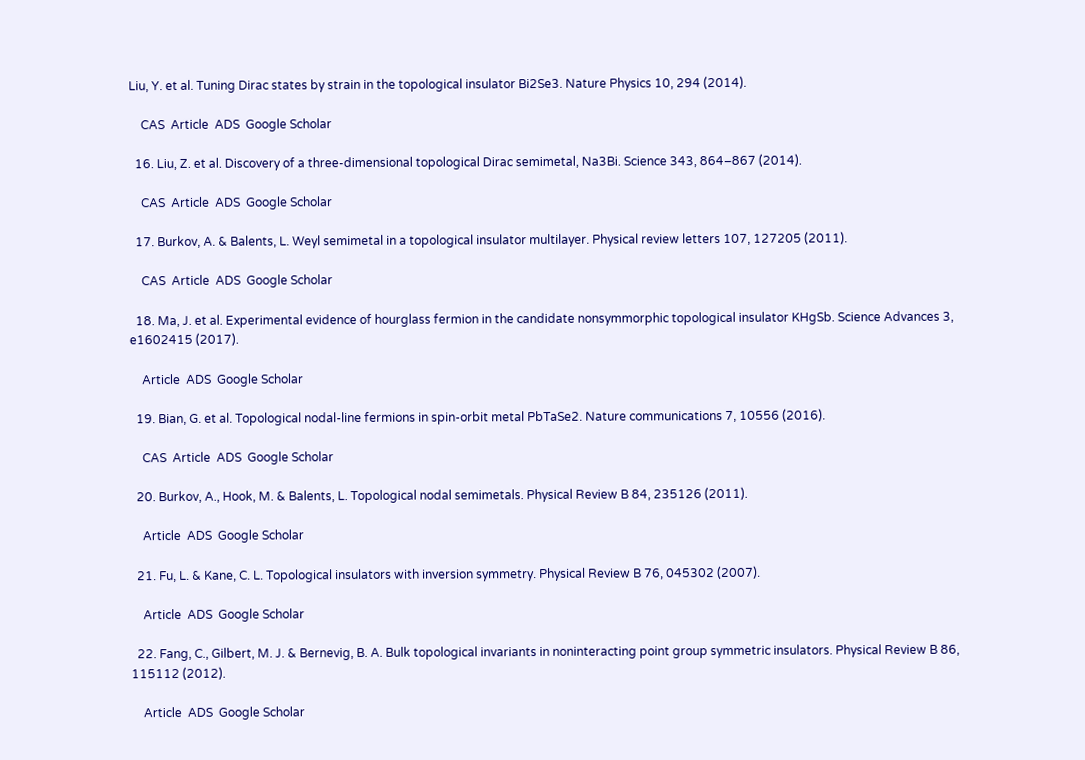Liu, Y. et al. Tuning Dirac states by strain in the topological insulator Bi2Se3. Nature Physics 10, 294 (2014).

    CAS  Article  ADS  Google Scholar

  16. Liu, Z. et al. Discovery of a three-dimensional topological Dirac semimetal, Na3Bi. Science 343, 864–867 (2014).

    CAS  Article  ADS  Google Scholar

  17. Burkov, A. & Balents, L. Weyl semimetal in a topological insulator multilayer. Physical review letters 107, 127205 (2011).

    CAS  Article  ADS  Google Scholar

  18. Ma, J. et al. Experimental evidence of hourglass fermion in the candidate nonsymmorphic topological insulator KHgSb. Science Advances 3, e1602415 (2017).

    Article  ADS  Google Scholar

  19. Bian, G. et al. Topological nodal-line fermions in spin-orbit metal PbTaSe2. Nature communications 7, 10556 (2016).

    CAS  Article  ADS  Google Scholar

  20. Burkov, A., Hook, M. & Balents, L. Topological nodal semimetals. Physical Review B 84, 235126 (2011).

    Article  ADS  Google Scholar

  21. Fu, L. & Kane, C. L. Topological insulators with inversion symmetry. Physical Review B 76, 045302 (2007).

    Article  ADS  Google Scholar

  22. Fang, C., Gilbert, M. J. & Bernevig, B. A. Bulk topological invariants in noninteracting point group symmetric insulators. Physical Review B 86, 115112 (2012).

    Article  ADS  Google Scholar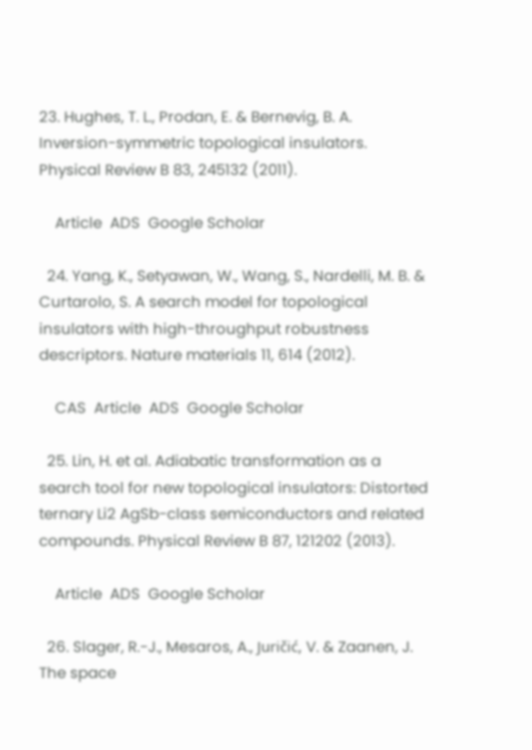23. Hughes, T. L., Prodan, E. & Bernevig, B. A. Inversion-symmetric topological insulators. Physical Review B 83, 245132 (2011).

    Article  ADS  Google Scholar

  24. Yang, K., Setyawan, W., Wang, S., Nardelli, M. B. & Curtarolo, S. A search model for topological insulators with high-throughput robustness descriptors. Nature materials 11, 614 (2012).

    CAS  Article  ADS  Google Scholar

  25. Lin, H. et al. Adiabatic transformation as a search tool for new topological insulators: Distorted ternary Li2 AgSb-class semiconductors and related compounds. Physical Review B 87, 121202 (2013).

    Article  ADS  Google Scholar

  26. Slager, R.-J., Mesaros, A., Juričić, V. & Zaanen, J. The space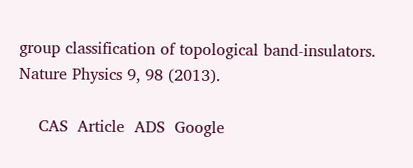group classification of topological band-insulators. Nature Physics 9, 98 (2013).

    CAS  Article  ADS  Google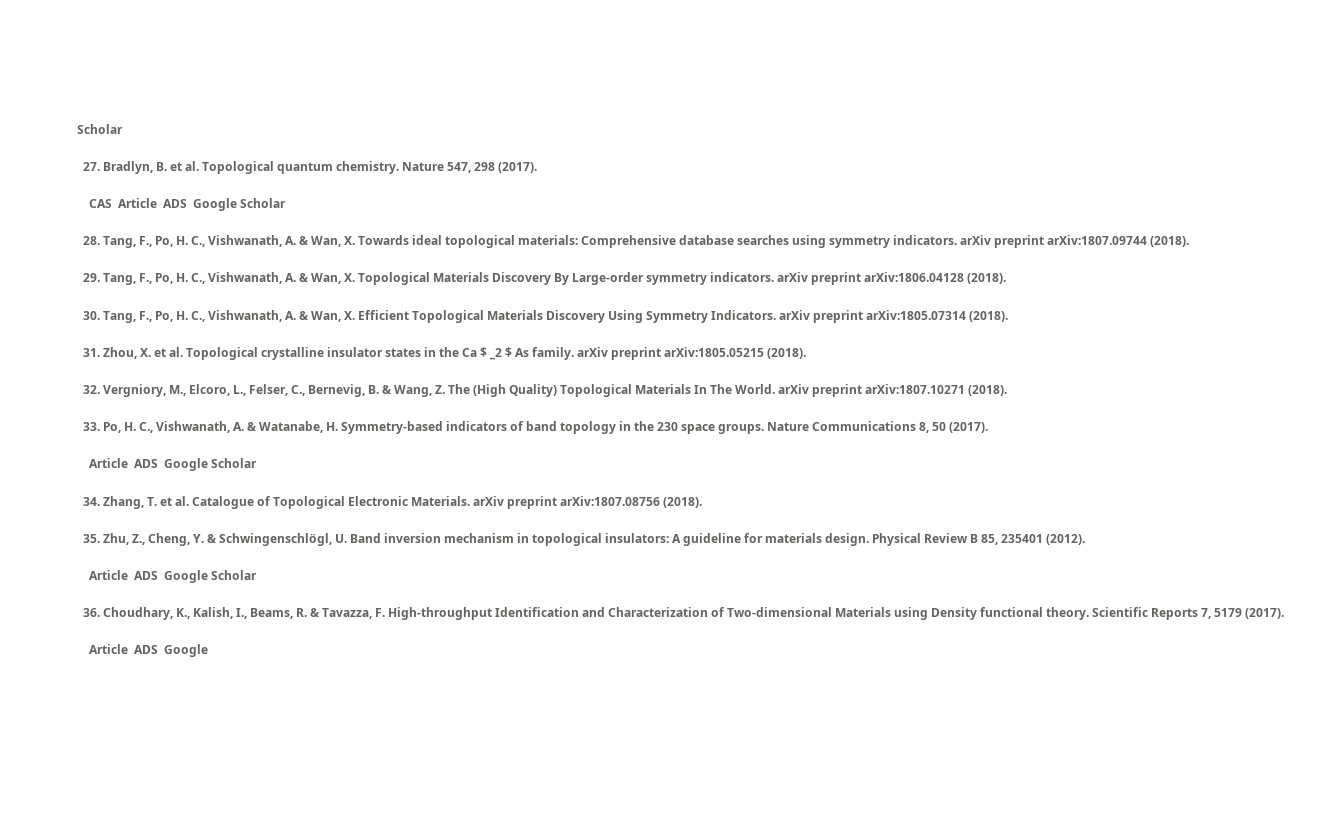Scholar

  27. Bradlyn, B. et al. Topological quantum chemistry. Nature 547, 298 (2017).

    CAS  Article  ADS  Google Scholar

  28. Tang, F., Po, H. C., Vishwanath, A. & Wan, X. Towards ideal topological materials: Comprehensive database searches using symmetry indicators. arXiv preprint arXiv:1807.09744 (2018).

  29. Tang, F., Po, H. C., Vishwanath, A. & Wan, X. Topological Materials Discovery By Large-order symmetry indicators. arXiv preprint arXiv:1806.04128 (2018).

  30. Tang, F., Po, H. C., Vishwanath, A. & Wan, X. Efficient Topological Materials Discovery Using Symmetry Indicators. arXiv preprint arXiv:1805.07314 (2018).

  31. Zhou, X. et al. Topological crystalline insulator states in the Ca $ _2 $ As family. arXiv preprint arXiv:1805.05215 (2018).

  32. Vergniory, M., Elcoro, L., Felser, C., Bernevig, B. & Wang, Z. The (High Quality) Topological Materials In The World. arXiv preprint arXiv:1807.10271 (2018).

  33. Po, H. C., Vishwanath, A. & Watanabe, H. Symmetry-based indicators of band topology in the 230 space groups. Nature Communications 8, 50 (2017).

    Article  ADS  Google Scholar

  34. Zhang, T. et al. Catalogue of Topological Electronic Materials. arXiv preprint arXiv:1807.08756 (2018).

  35. Zhu, Z., Cheng, Y. & Schwingenschlögl, U. Band inversion mechanism in topological insulators: A guideline for materials design. Physical Review B 85, 235401 (2012).

    Article  ADS  Google Scholar

  36. Choudhary, K., Kalish, I., Beams, R. & Tavazza, F. High-throughput Identification and Characterization of Two-dimensional Materials using Density functional theory. Scientific Reports 7, 5179 (2017).

    Article  ADS  Google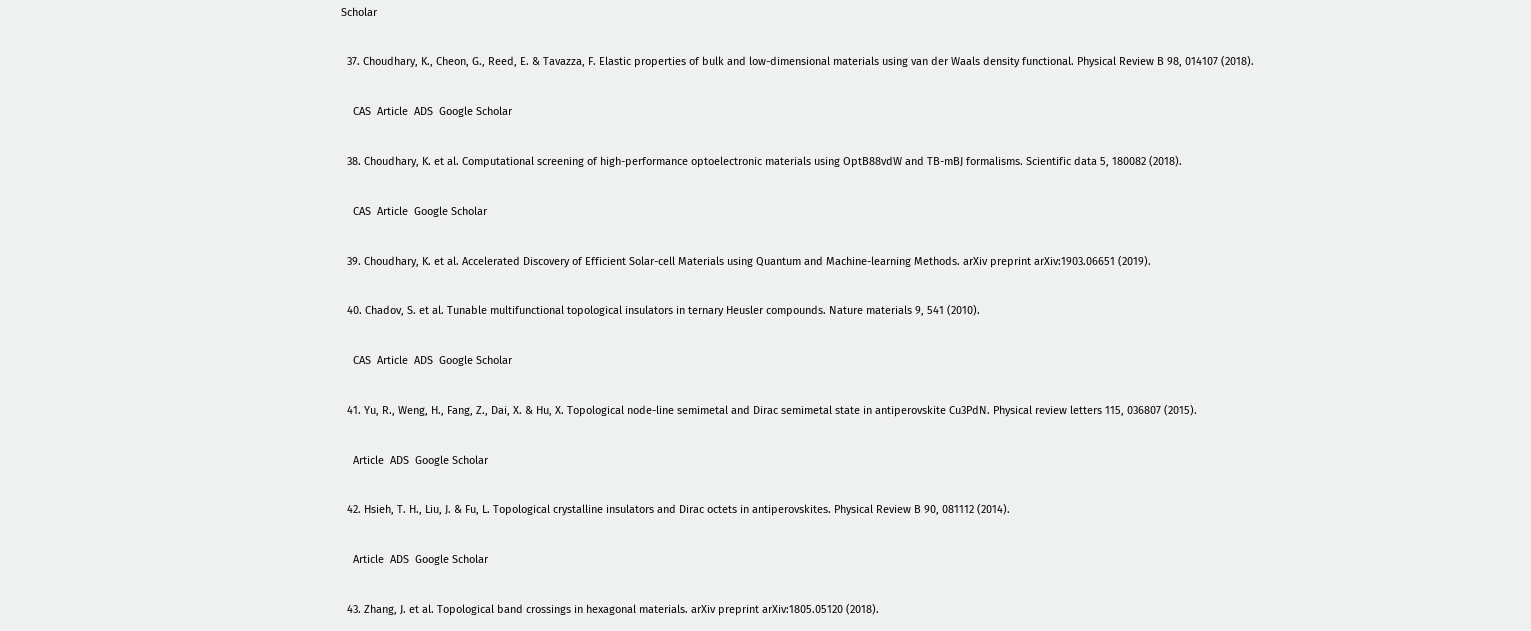Scholar

  37. Choudhary, K., Cheon, G., Reed, E. & Tavazza, F. Elastic properties of bulk and low-dimensional materials using van der Waals density functional. Physical Review B 98, 014107 (2018).

    CAS  Article  ADS  Google Scholar

  38. Choudhary, K. et al. Computational screening of high-performance optoelectronic materials using OptB88vdW and TB-mBJ formalisms. Scientific data 5, 180082 (2018).

    CAS  Article  Google Scholar

  39. Choudhary, K. et al. Accelerated Discovery of Efficient Solar-cell Materials using Quantum and Machine-learning Methods. arXiv preprint arXiv:1903.06651 (2019).

  40. Chadov, S. et al. Tunable multifunctional topological insulators in ternary Heusler compounds. Nature materials 9, 541 (2010).

    CAS  Article  ADS  Google Scholar

  41. Yu, R., Weng, H., Fang, Z., Dai, X. & Hu, X. Topological node-line semimetal and Dirac semimetal state in antiperovskite Cu3PdN. Physical review letters 115, 036807 (2015).

    Article  ADS  Google Scholar

  42. Hsieh, T. H., Liu, J. & Fu, L. Topological crystalline insulators and Dirac octets in antiperovskites. Physical Review B 90, 081112 (2014).

    Article  ADS  Google Scholar

  43. Zhang, J. et al. Topological band crossings in hexagonal materials. arXiv preprint arXiv:1805.05120 (2018).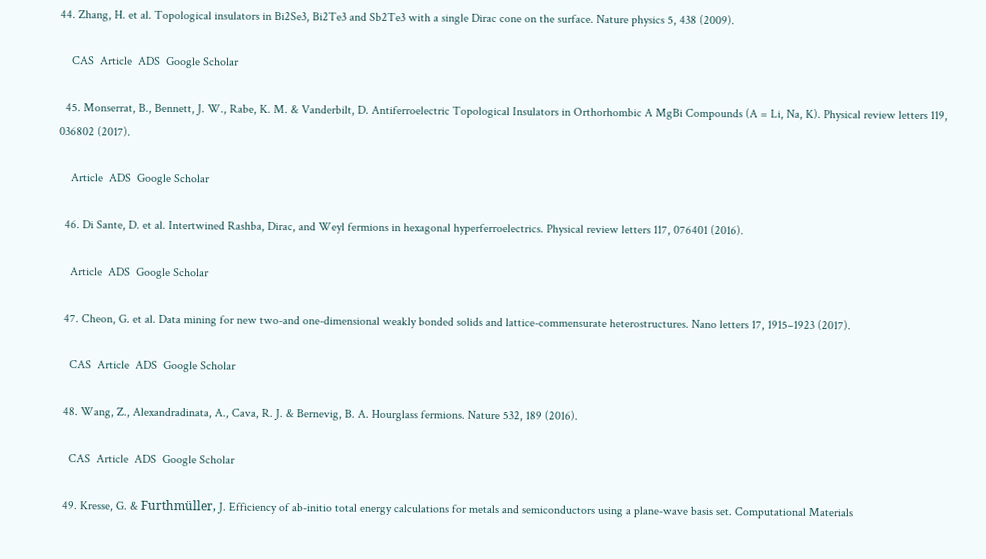44. Zhang, H. et al. Topological insulators in Bi2Se3, Bi2Te3 and Sb2Te3 with a single Dirac cone on the surface. Nature physics 5, 438 (2009).

    CAS  Article  ADS  Google Scholar

  45. Monserrat, B., Bennett, J. W., Rabe, K. M. & Vanderbilt, D. Antiferroelectric Topological Insulators in Orthorhombic A MgBi Compounds (A = Li, Na, K). Physical review letters 119, 036802 (2017).

    Article  ADS  Google Scholar

  46. Di Sante, D. et al. Intertwined Rashba, Dirac, and Weyl fermions in hexagonal hyperferroelectrics. Physical review letters 117, 076401 (2016).

    Article  ADS  Google Scholar

  47. Cheon, G. et al. Data mining for new two-and one-dimensional weakly bonded solids and lattice-commensurate heterostructures. Nano letters 17, 1915–1923 (2017).

    CAS  Article  ADS  Google Scholar

  48. Wang, Z., Alexandradinata, A., Cava, R. J. & Bernevig, B. A. Hourglass fermions. Nature 532, 189 (2016).

    CAS  Article  ADS  Google Scholar

  49. Kresse, G. & Furthmüller, J. Efficiency of ab-initio total energy calculations for metals and semiconductors using a plane-wave basis set. Computational Materials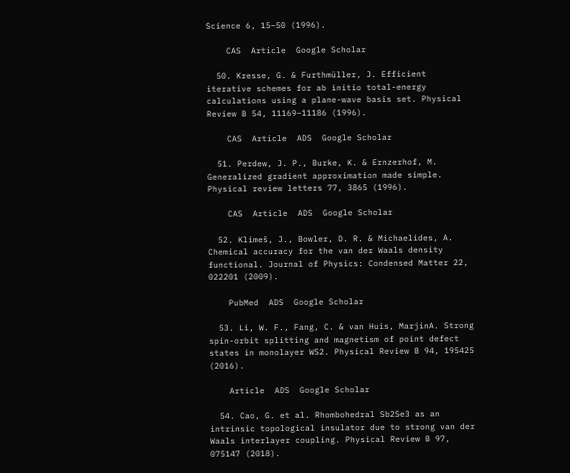Science 6, 15–50 (1996).

    CAS  Article  Google Scholar

  50. Kresse, G. & Furthmüller, J. Efficient iterative schemes for ab initio total-energy calculations using a plane-wave basis set. Physical Review B 54, 11169–11186 (1996).

    CAS  Article  ADS  Google Scholar

  51. Perdew, J. P., Burke, K. & Ernzerhof, M. Generalized gradient approximation made simple. Physical review letters 77, 3865 (1996).

    CAS  Article  ADS  Google Scholar

  52. Klimeš, J., Bowler, D. R. & Michaelides, A. Chemical accuracy for the van der Waals density functional. Journal of Physics: Condensed Matter 22, 022201 (2009).

    PubMed  ADS  Google Scholar

  53. Li, W. F., Fang, C. & van Huis, MarjinA. Strong spin-orbit splitting and magnetism of point defect states in monolayer WS2. Physical Review B 94, 195425 (2016).

    Article  ADS  Google Scholar

  54. Cao, G. et al. Rhombohedral Sb2Se3 as an intrinsic topological insulator due to strong van der Waals interlayer coupling. Physical Review B 97, 075147 (2018).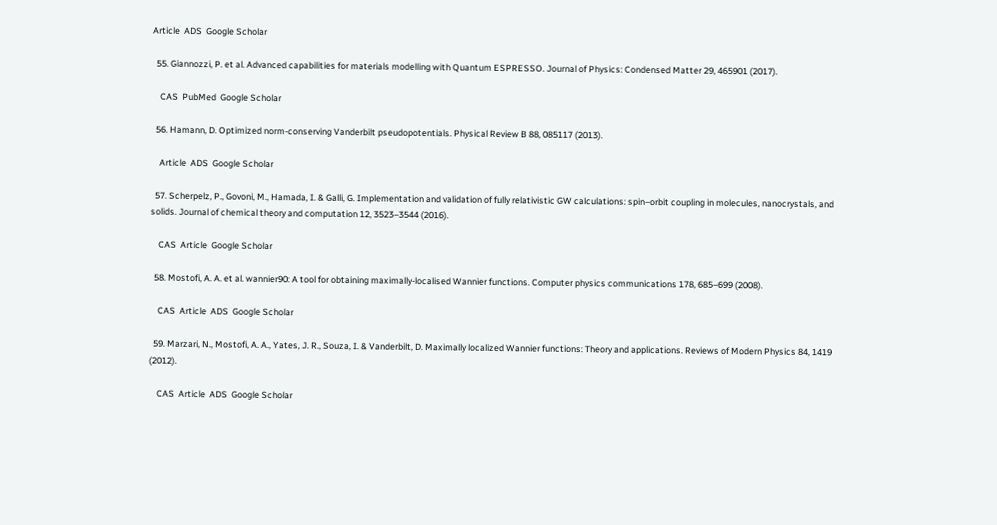Article  ADS  Google Scholar

  55. Giannozzi, P. et al. Advanced capabilities for materials modelling with Quantum ESPRESSO. Journal of Physics: Condensed Matter 29, 465901 (2017).

    CAS  PubMed  Google Scholar

  56. Hamann, D. Optimized norm-conserving Vanderbilt pseudopotentials. Physical Review B 88, 085117 (2013).

    Article  ADS  Google Scholar

  57. Scherpelz, P., Govoni, M., Hamada, I. & Galli, G. Implementation and validation of fully relativistic GW calculations: spin–orbit coupling in molecules, nanocrystals, and solids. Journal of chemical theory and computation 12, 3523–3544 (2016).

    CAS  Article  Google Scholar

  58. Mostofi, A. A. et al. wannier90: A tool for obtaining maximally-localised Wannier functions. Computer physics communications 178, 685–699 (2008).

    CAS  Article  ADS  Google Scholar

  59. Marzari, N., Mostofi, A. A., Yates, J. R., Souza, I. & Vanderbilt, D. Maximally localized Wannier functions: Theory and applications. Reviews of Modern Physics 84, 1419 (2012).

    CAS  Article  ADS  Google Scholar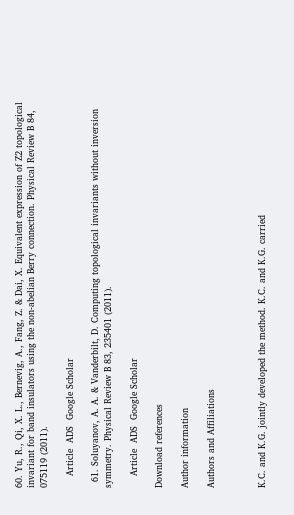60. Yu, R., Qi, X. L., Bernevig, A., Fang, Z. & Dai, X. Equivalent expression of Z2 topological invariant for band insulators using the non-abelian Berry connection. Physical Review B 84, 075119 (2011).

    Article  ADS  Google Scholar

  61. Soluyanov, A. A. & Vanderbilt, D. Computing topological invariants without inversion symmetry. Physical Review B 83, 235401 (2011).

    Article  ADS  Google Scholar

Download references

Author information

Authors and Affiliations



K.C. and K.G. jointly developed the method. K.C. and K.G. carried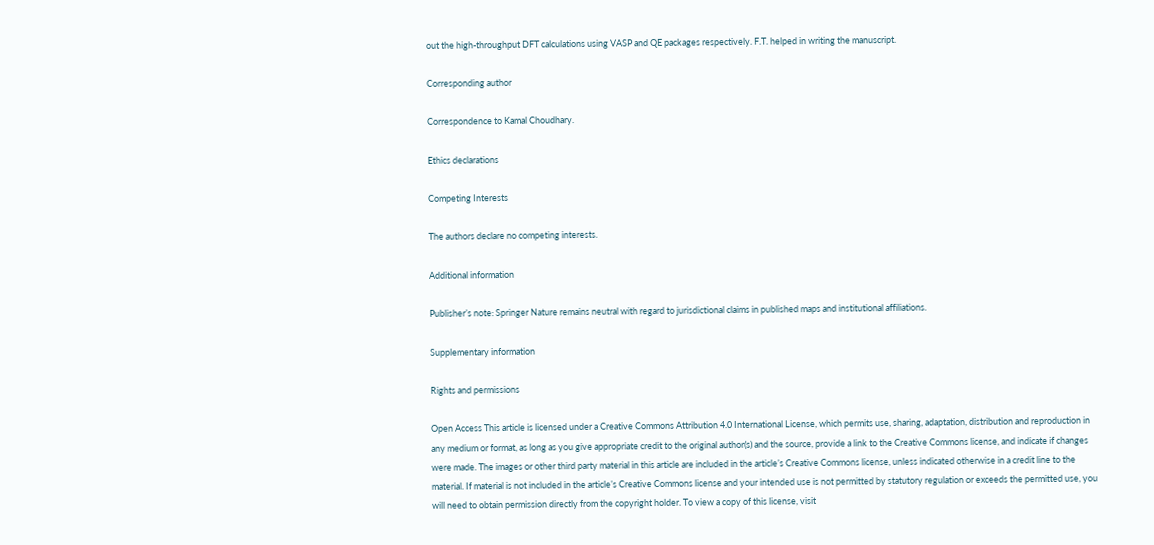out the high-throughput DFT calculations using VASP and QE packages respectively. F.T. helped in writing the manuscript.

Corresponding author

Correspondence to Kamal Choudhary.

Ethics declarations

Competing Interests

The authors declare no competing interests.

Additional information

Publisher’s note: Springer Nature remains neutral with regard to jurisdictional claims in published maps and institutional affiliations.

Supplementary information

Rights and permissions

Open Access This article is licensed under a Creative Commons Attribution 4.0 International License, which permits use, sharing, adaptation, distribution and reproduction in any medium or format, as long as you give appropriate credit to the original author(s) and the source, provide a link to the Creative Commons license, and indicate if changes were made. The images or other third party material in this article are included in the article’s Creative Commons license, unless indicated otherwise in a credit line to the material. If material is not included in the article’s Creative Commons license and your intended use is not permitted by statutory regulation or exceeds the permitted use, you will need to obtain permission directly from the copyright holder. To view a copy of this license, visit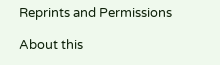Reprints and Permissions

About this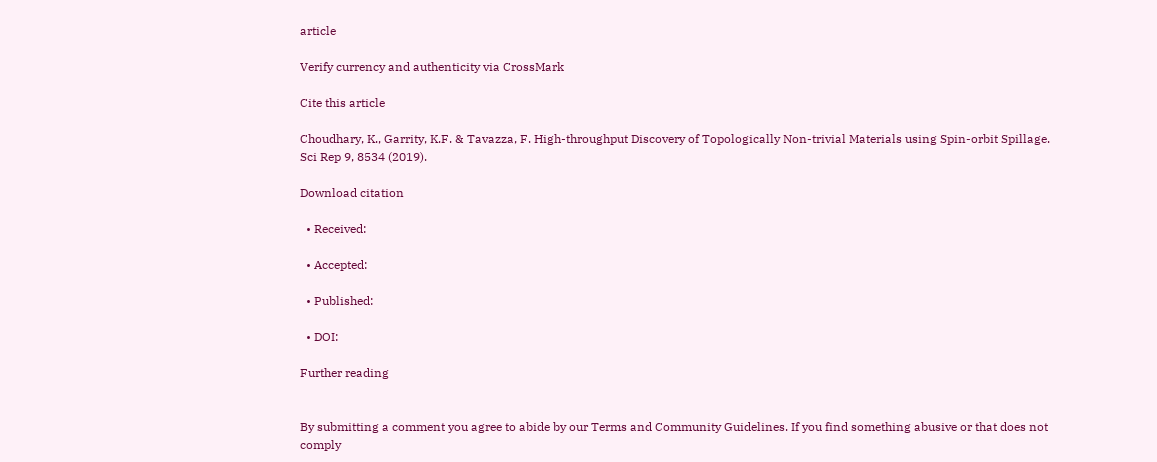article

Verify currency and authenticity via CrossMark

Cite this article

Choudhary, K., Garrity, K.F. & Tavazza, F. High-throughput Discovery of Topologically Non-trivial Materials using Spin-orbit Spillage. Sci Rep 9, 8534 (2019).

Download citation

  • Received:

  • Accepted:

  • Published:

  • DOI:

Further reading


By submitting a comment you agree to abide by our Terms and Community Guidelines. If you find something abusive or that does not comply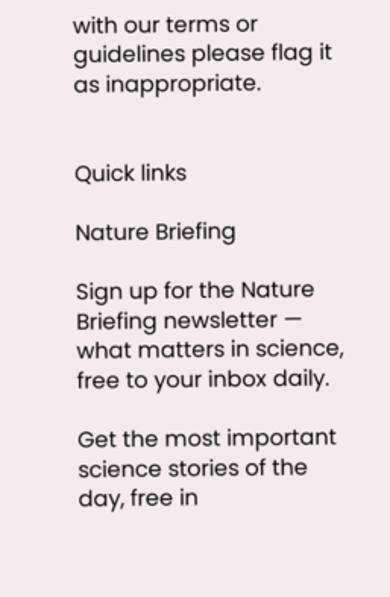with our terms or guidelines please flag it as inappropriate.


Quick links

Nature Briefing

Sign up for the Nature Briefing newsletter — what matters in science, free to your inbox daily.

Get the most important science stories of the day, free in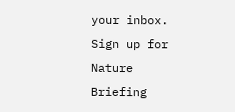your inbox. Sign up for Nature Briefing